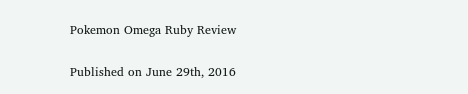Pokemon Omega Ruby Review

Published on June 29th, 2016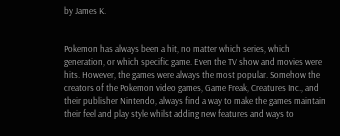by James K.


Pokemon has always been a hit, no matter which series, which generation, or which specific game. Even the TV show and movies were hits. However, the games were always the most popular. Somehow the creators of the Pokemon video games, Game Freak, Creatures Inc., and their publisher Nintendo, always find a way to make the games maintain their feel and play style whilst adding new features and ways to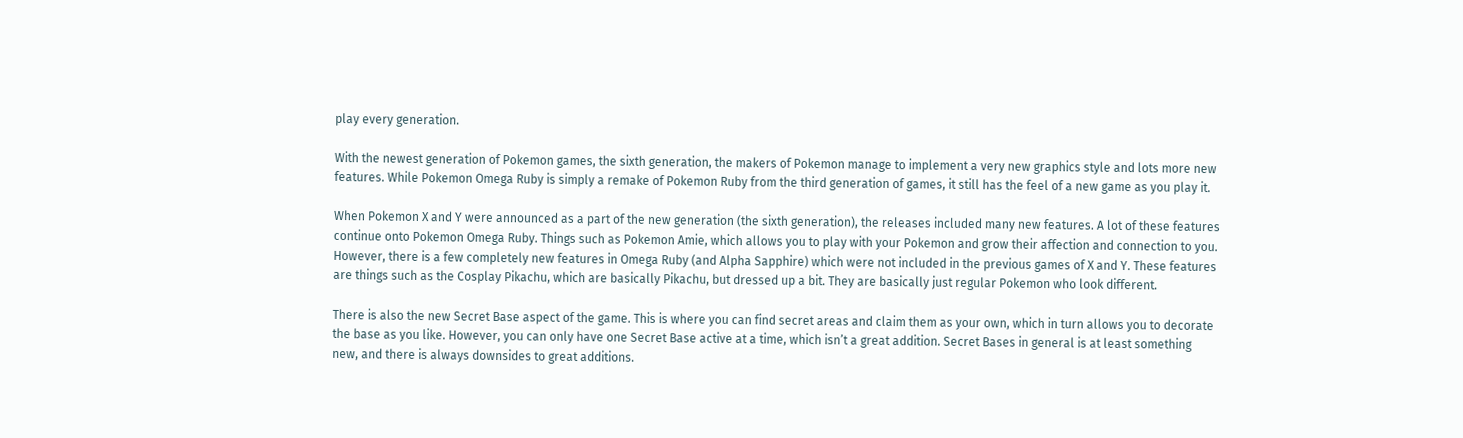play every generation.

With the newest generation of Pokemon games, the sixth generation, the makers of Pokemon manage to implement a very new graphics style and lots more new features. While Pokemon Omega Ruby is simply a remake of Pokemon Ruby from the third generation of games, it still has the feel of a new game as you play it.

When Pokemon X and Y were announced as a part of the new generation (the sixth generation), the releases included many new features. A lot of these features continue onto Pokemon Omega Ruby. Things such as Pokemon Amie, which allows you to play with your Pokemon and grow their affection and connection to you. However, there is a few completely new features in Omega Ruby (and Alpha Sapphire) which were not included in the previous games of X and Y. These features are things such as the Cosplay Pikachu, which are basically Pikachu, but dressed up a bit. They are basically just regular Pokemon who look different.

There is also the new Secret Base aspect of the game. This is where you can find secret areas and claim them as your own, which in turn allows you to decorate the base as you like. However, you can only have one Secret Base active at a time, which isn’t a great addition. Secret Bases in general is at least something new, and there is always downsides to great additions.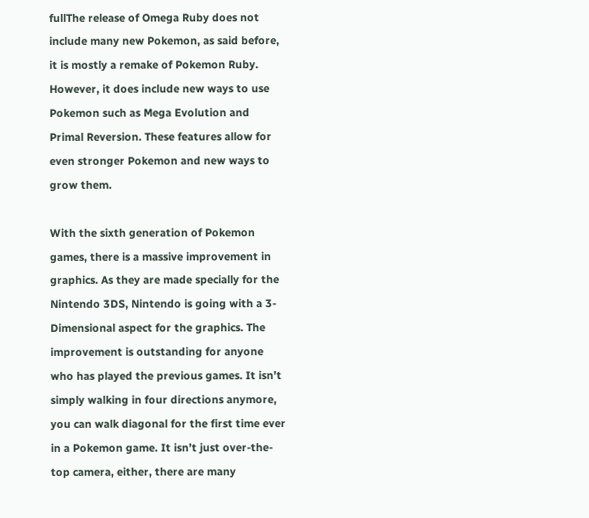fullThe release of Omega Ruby does not include many new Pokemon, as said before, it is mostly a remake of Pokemon Ruby. However, it does include new ways to use Pokemon such as Mega Evolution and Primal Reversion. These features allow for even stronger Pokemon and new ways to grow them.

With the sixth generation of Pokemon games, there is a massive improvement in graphics. As they are made specially for the Nintendo 3DS, Nintendo is going with a 3-Dimensional aspect for the graphics. The improvement is outstanding for anyone who has played the previous games. It isn’t simply walking in four directions anymore, you can walk diagonal for the first time ever in a Pokemon game. It isn’t just over-the-top camera, either, there are many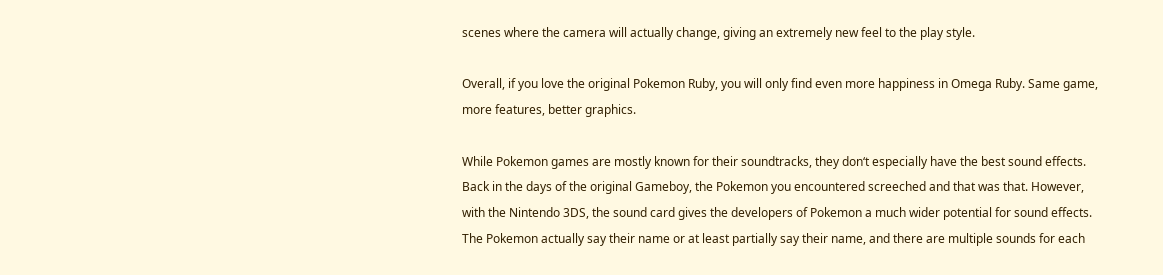scenes where the camera will actually change, giving an extremely new feel to the play style.

Overall, if you love the original Pokemon Ruby, you will only find even more happiness in Omega Ruby. Same game, more features, better graphics.

While Pokemon games are mostly known for their soundtracks, they don‘t especially have the best sound effects. Back in the days of the original Gameboy, the Pokemon you encountered screeched and that was that. However, with the Nintendo 3DS, the sound card gives the developers of Pokemon a much wider potential for sound effects. The Pokemon actually say their name or at least partially say their name, and there are multiple sounds for each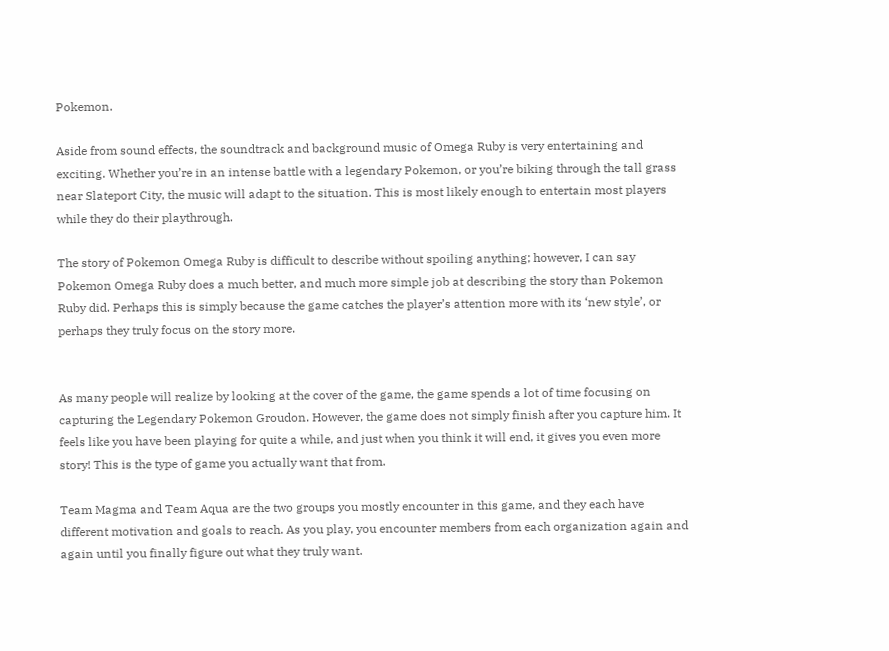Pokemon.

Aside from sound effects, the soundtrack and background music of Omega Ruby is very entertaining and exciting. Whether you’re in an intense battle with a legendary Pokemon, or you’re biking through the tall grass near Slateport City, the music will adapt to the situation. This is most likely enough to entertain most players while they do their playthrough.

The story of Pokemon Omega Ruby is difficult to describe without spoiling anything; however, I can say Pokemon Omega Ruby does a much better, and much more simple job at describing the story than Pokemon Ruby did. Perhaps this is simply because the game catches the player’s attention more with its ‘new style’, or perhaps they truly focus on the story more.


As many people will realize by looking at the cover of the game, the game spends a lot of time focusing on capturing the Legendary Pokemon Groudon. However, the game does not simply finish after you capture him. It feels like you have been playing for quite a while, and just when you think it will end, it gives you even more story! This is the type of game you actually want that from.

Team Magma and Team Aqua are the two groups you mostly encounter in this game, and they each have different motivation and goals to reach. As you play, you encounter members from each organization again and again until you finally figure out what they truly want.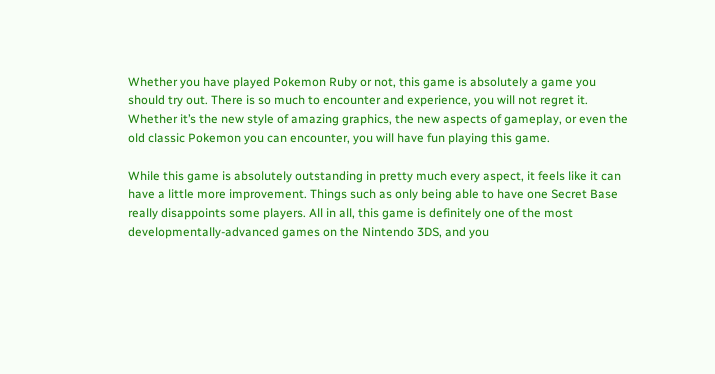Whether you have played Pokemon Ruby or not, this game is absolutely a game you should try out. There is so much to encounter and experience, you will not regret it. Whether it’s the new style of amazing graphics, the new aspects of gameplay, or even the old classic Pokemon you can encounter, you will have fun playing this game.

While this game is absolutely outstanding in pretty much every aspect, it feels like it can have a little more improvement. Things such as only being able to have one Secret Base really disappoints some players. All in all, this game is definitely one of the most developmentally-advanced games on the Nintendo 3DS, and you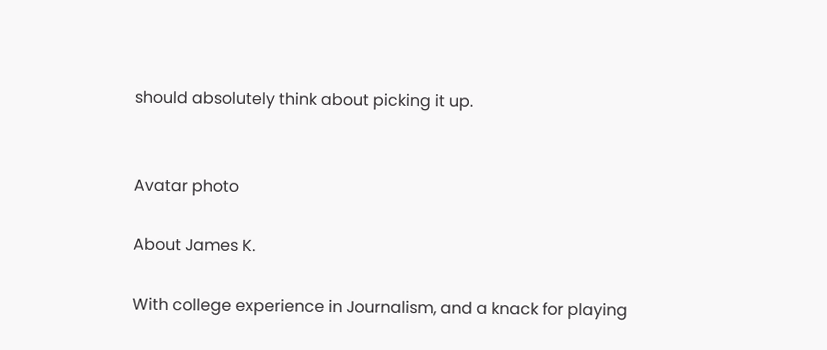should absolutely think about picking it up.


Avatar photo

About James K.

With college experience in Journalism, and a knack for playing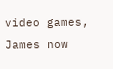video games, James now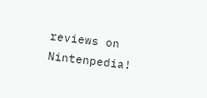reviews on Nintenpedia!